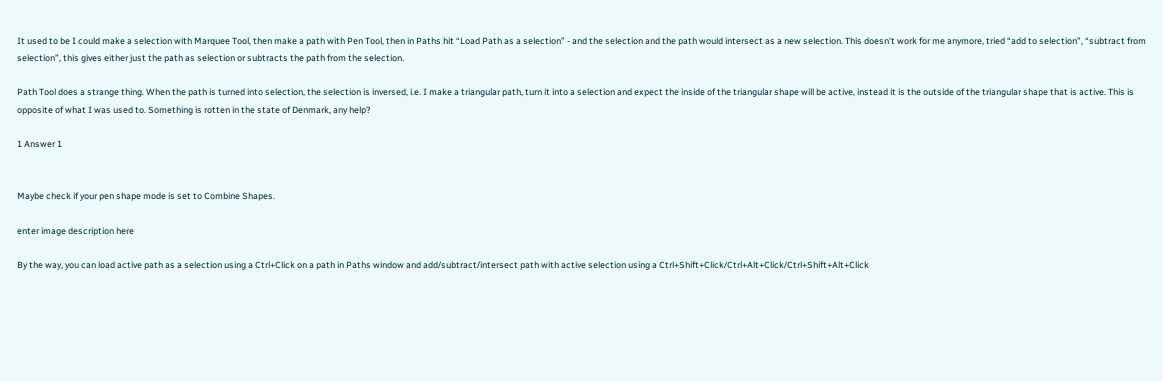It used to be I could make a selection with Marquee Tool, then make a path with Pen Tool, then in Paths hit “Load Path as a selection” - and the selection and the path would intersect as a new selection. This doesn’t work for me anymore, tried “add to selection”, “subtract from selection”, this gives either just the path as selection or subtracts the path from the selection.

Path Tool does a strange thing. When the path is turned into selection, the selection is inversed, i.e. I make a triangular path, turn it into a selection and expect the inside of the triangular shape will be active, instead it is the outside of the triangular shape that is active. This is opposite of what I was used to. Something is rotten in the state of Denmark, any help?

1 Answer 1


Maybe check if your pen shape mode is set to Combine Shapes.

enter image description here

By the way, you can load active path as a selection using a Ctrl+Click on a path in Paths window and add/subtract/intersect path with active selection using a Ctrl+Shift+Click/Ctrl+Alt+Click/Ctrl+Shift+Alt+Click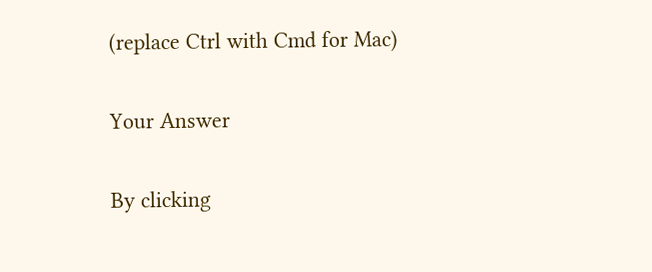(replace Ctrl with Cmd for Mac)

Your Answer

By clicking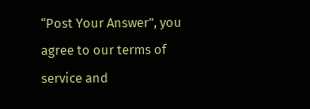“Post Your Answer”, you agree to our terms of service and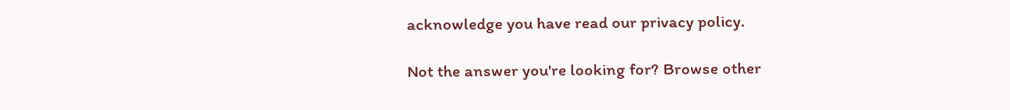acknowledge you have read our privacy policy.

Not the answer you're looking for? Browse other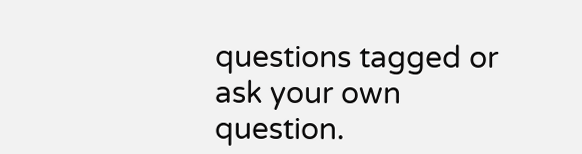questions tagged or ask your own question.